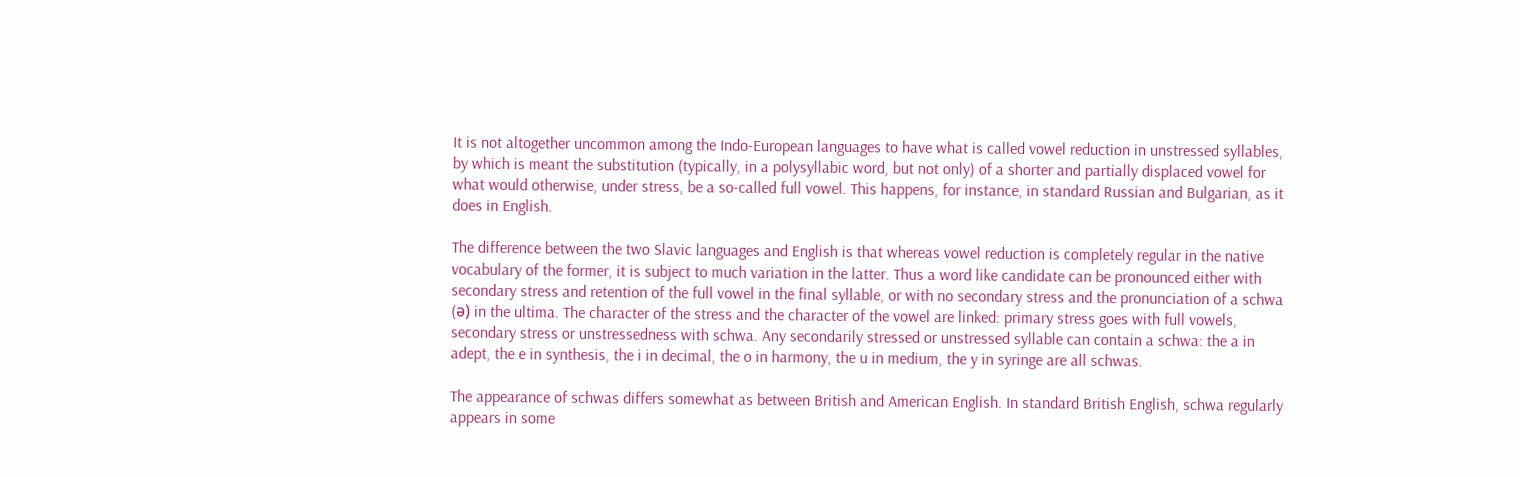It is not altogether uncommon among the Indo-European languages to have what is called vowel reduction in unstressed syllables, by which is meant the substitution (typically, in a polysyllabic word, but not only) of a shorter and partially displaced vowel for what would otherwise, under stress, be a so-called full vowel. This happens, for instance, in standard Russian and Bulgarian, as it does in English.

The difference between the two Slavic languages and English is that whereas vowel reduction is completely regular in the native vocabulary of the former, it is subject to much variation in the latter. Thus a word like candidate can be pronounced either with secondary stress and retention of the full vowel in the final syllable, or with no secondary stress and the pronunciation of a schwa (ə) in the ultima. The character of the stress and the character of the vowel are linked: primary stress goes with full vowels, secondary stress or unstressedness with schwa. Any secondarily stressed or unstressed syllable can contain a schwa: the a in adept, the e in synthesis, the i in decimal, the o in harmony, the u in medium, the y in syringe are all schwas.

The appearance of schwas differs somewhat as between British and American English. In standard British English, schwa regularly appears in some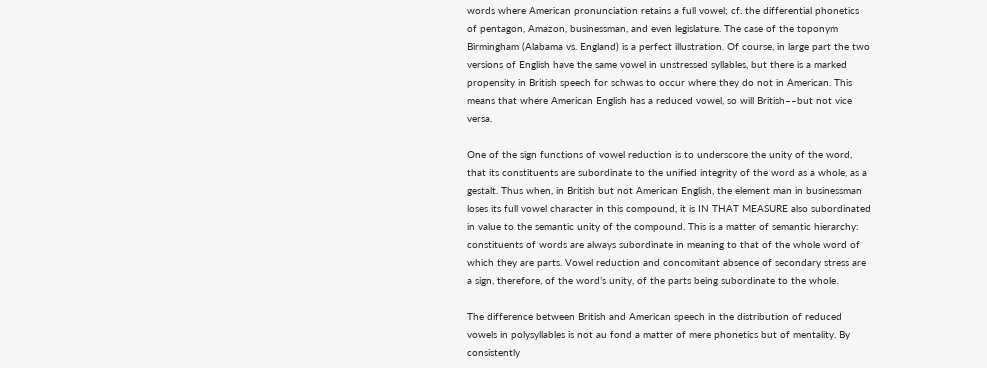words where American pronunciation retains a full vowel; cf. the differential phonetics of pentagon, Amazon, businessman, and even legislature. The case of the toponym Birmingham (Alabama vs. England) is a perfect illustration. Of course, in large part the two versions of English have the same vowel in unstressed syllables, but there is a marked propensity in British speech for schwas to occur where they do not in American. This means that where American English has a reduced vowel, so will British––but not vice versa.

One of the sign functions of vowel reduction is to underscore the unity of the word, that its constituents are subordinate to the unified integrity of the word as a whole, as a gestalt. Thus when, in British but not American English, the element man in businessman loses its full vowel character in this compound, it is IN THAT MEASURE also subordinated in value to the semantic unity of the compound. This is a matter of semantic hierarchy: constituents of words are always subordinate in meaning to that of the whole word of which they are parts. Vowel reduction and concomitant absence of secondary stress are a sign, therefore, of the word’s unity, of the parts being subordinate to the whole.

The difference between British and American speech in the distribution of reduced vowels in polysyllables is not au fond a matter of mere phonetics but of mentality. By consistently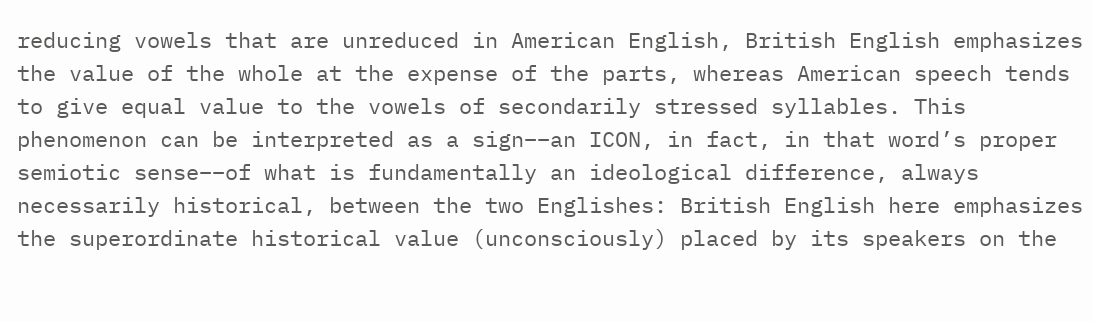reducing vowels that are unreduced in American English, British English emphasizes the value of the whole at the expense of the parts, whereas American speech tends to give equal value to the vowels of secondarily stressed syllables. This phenomenon can be interpreted as a sign––an ICON, in fact, in that word’s proper semiotic sense––of what is fundamentally an ideological difference, always necessarily historical, between the two Englishes: British English here emphasizes the superordinate historical value (unconsciously) placed by its speakers on the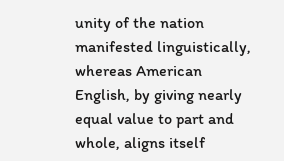unity of the nation manifested linguistically, whereas American English, by giving nearly equal value to part and whole, aligns itself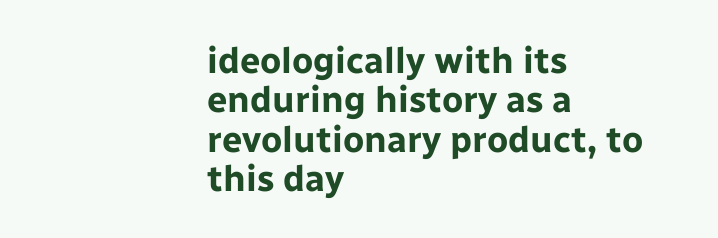ideologically with its enduring history as a revolutionary product, to this day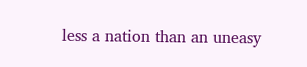less a nation than an uneasy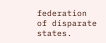federation of disparate states.